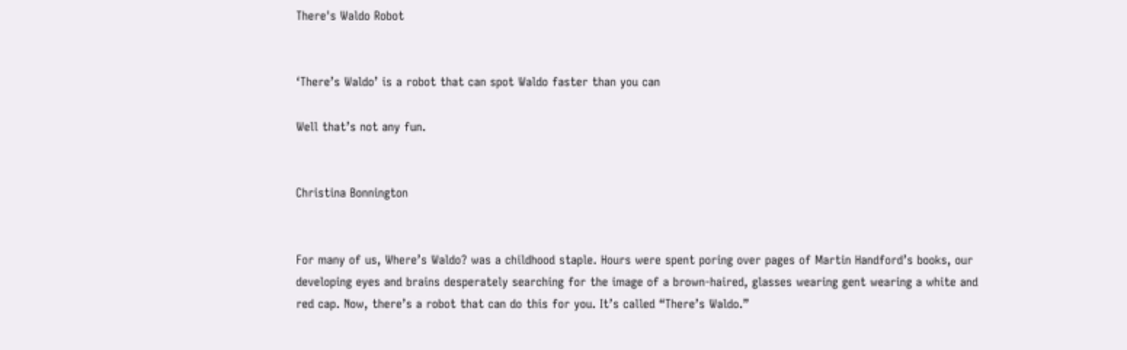There's Waldo Robot


‘There’s Waldo’ is a robot that can spot Waldo faster than you can

Well that’s not any fun.


Christina Bonnington


For many of us, Where’s Waldo? was a childhood staple. Hours were spent poring over pages of Martin Handford’s books, our developing eyes and brains desperately searching for the image of a brown-haired, glasses wearing gent wearing a white and red cap. Now, there’s a robot that can do this for you. It’s called “There’s Waldo.”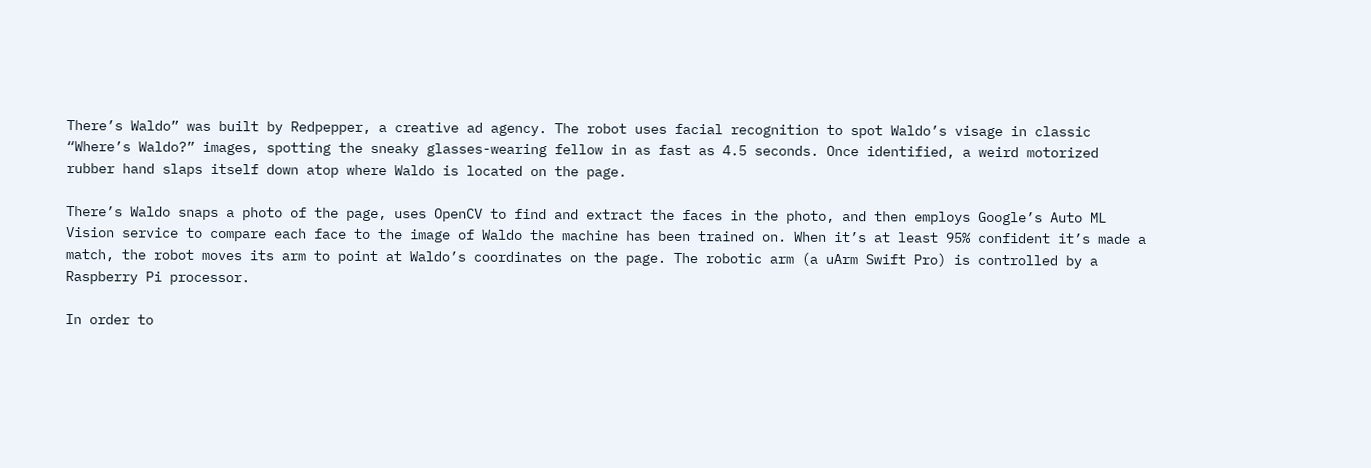There’s Waldo” was built by Redpepper, a creative ad agency. The robot uses facial recognition to spot Waldo’s visage in classic “Where’s Waldo?” images, spotting the sneaky glasses-wearing fellow in as fast as 4.5 seconds. Once identified, a weird motorized rubber hand slaps itself down atop where Waldo is located on the page.

There’s Waldo snaps a photo of the page, uses OpenCV to find and extract the faces in the photo, and then employs Google’s Auto ML Vision service to compare each face to the image of Waldo the machine has been trained on. When it’s at least 95% confident it’s made a match, the robot moves its arm to point at Waldo’s coordinates on the page. The robotic arm (a uArm Swift Pro) is controlled by a Raspberry Pi processor.

In order to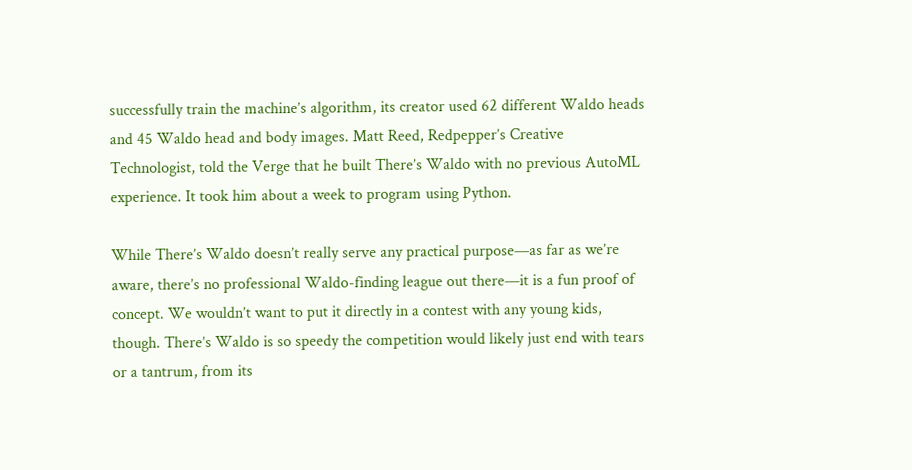successfully train the machine’s algorithm, its creator used 62 different Waldo heads and 45 Waldo head and body images. Matt Reed, Redpepper’s Creative Technologist, told the Verge that he built There’s Waldo with no previous AutoML experience. It took him about a week to program using Python.

While There’s Waldo doesn’t really serve any practical purpose—as far as we’re aware, there’s no professional Waldo-finding league out there—it is a fun proof of concept. We wouldn’t want to put it directly in a contest with any young kids, though. There’s Waldo is so speedy the competition would likely just end with tears or a tantrum, from its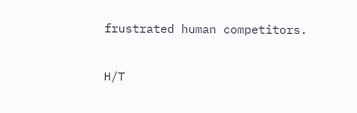frustrated human competitors.

H/T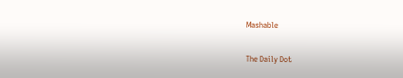Mashable

The Daily Dot